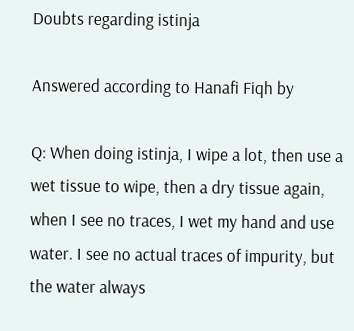Doubts regarding istinja

Answered according to Hanafi Fiqh by

Q: When doing istinja, I wipe a lot, then use a wet tissue to wipe, then a dry tissue again, when I see no traces, I wet my hand and use water. I see no actual traces of impurity, but the water always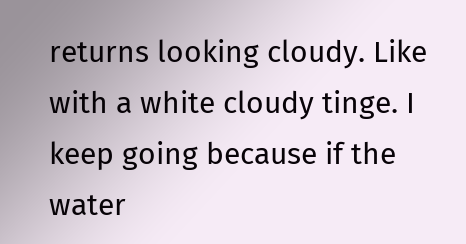returns looking cloudy. Like with a white cloudy tinge. I keep going because if the water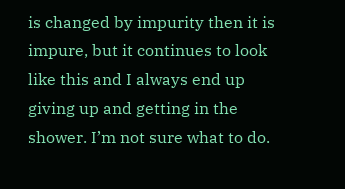is changed by impurity then it is impure, but it continues to look like this and I always end up giving up and getting in the shower. I’m not sure what to do.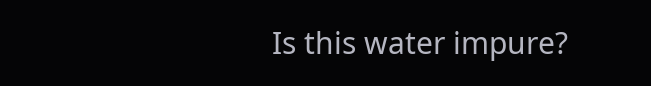Is this water impure?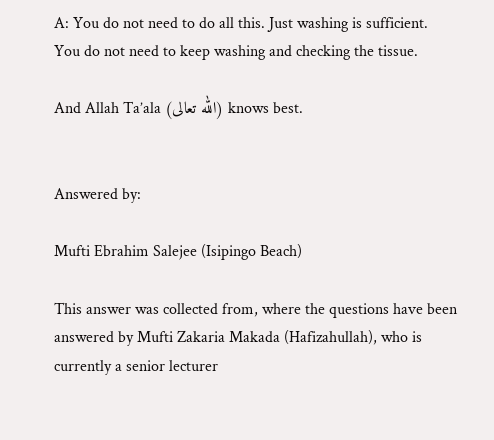A: You do not need to do all this. Just washing is sufficient. You do not need to keep washing and checking the tissue.

And Allah Ta’ala (الله تعالى) knows best.


Answered by:

Mufti Ebrahim Salejee (Isipingo Beach)

This answer was collected from, where the questions have been answered by Mufti Zakaria Makada (Hafizahullah), who is currently a senior lecturer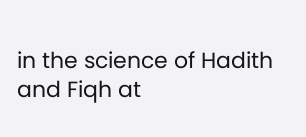in the science of Hadith and Fiqh at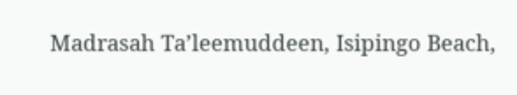Madrasah Ta’leemuddeen, Isipingo Beach,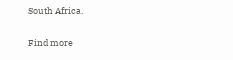South Africa.

Find more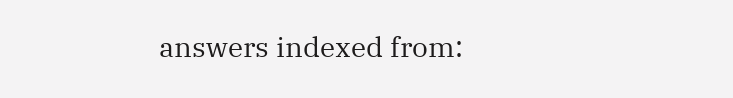answers indexed from: